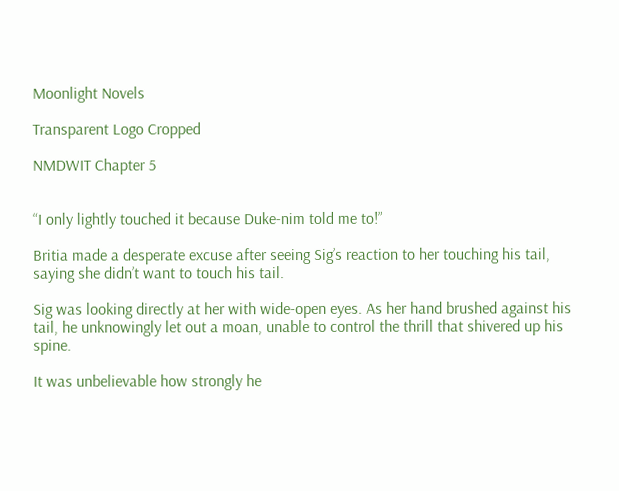Moonlight Novels

Transparent Logo Cropped

NMDWIT Chapter 5


“I only lightly touched it because Duke-nim told me to!”

Britia made a desperate excuse after seeing Sig’s reaction to her touching his tail, saying she didn’t want to touch his tail.

Sig was looking directly at her with wide-open eyes. As her hand brushed against his tail, he unknowingly let out a moan, unable to control the thrill that shivered up his spine.

It was unbelievable how strongly he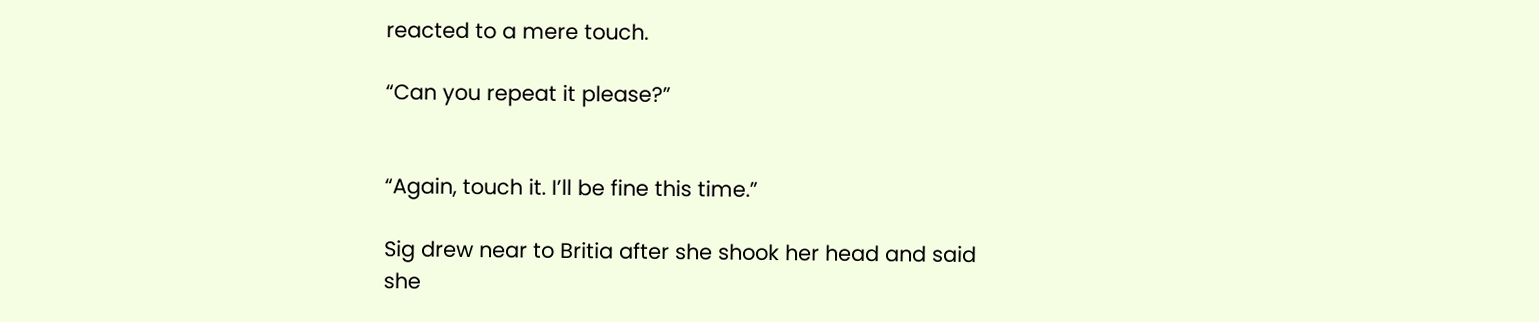reacted to a mere touch.

“Can you repeat it please?”


“Again, touch it. I’ll be fine this time.”

Sig drew near to Britia after she shook her head and said she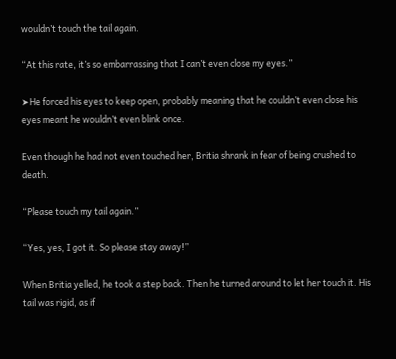wouldn’t touch the tail again.

“At this rate, it’s so embarrassing that I can’t even close my eyes.”

➤He forced his eyes to keep open, probably meaning that he couldn’t even close his eyes meant he wouldn’t even blink once.

Even though he had not even touched her, Britia shrank in fear of being crushed to death.

“Please touch my tail again.”

“Yes, yes, I got it. So please stay away!”

When Britia yelled, he took a step back. Then he turned around to let her touch it. His tail was rigid, as if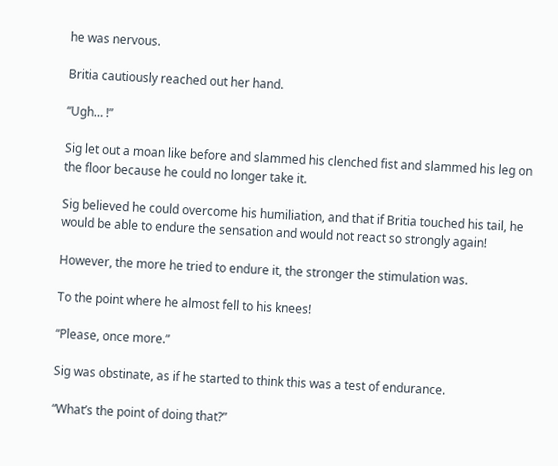he was nervous.

Britia cautiously reached out her hand.

“Ugh… !”

Sig let out a moan like before and slammed his clenched fist and slammed his leg on the floor because he could no longer take it.

Sig believed he could overcome his humiliation, and that if Britia touched his tail, he would be able to endure the sensation and would not react so strongly again!

However, the more he tried to endure it, the stronger the stimulation was.

To the point where he almost fell to his knees!

“Please, once more.”

Sig was obstinate, as if he started to think this was a test of endurance.

“What’s the point of doing that?”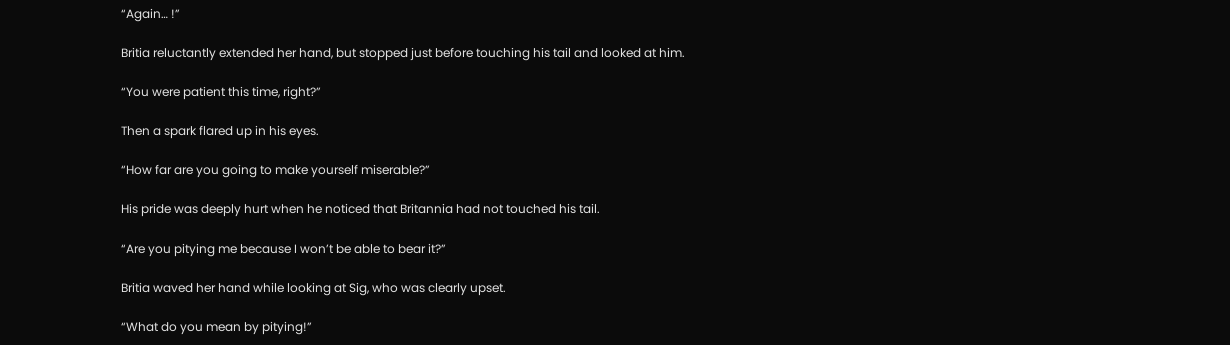“Again… !”

Britia reluctantly extended her hand, but stopped just before touching his tail and looked at him.

“You were patient this time, right?”

Then a spark flared up in his eyes.

“How far are you going to make yourself miserable?”

His pride was deeply hurt when he noticed that Britannia had not touched his tail.

“Are you pitying me because I won’t be able to bear it?”

Britia waved her hand while looking at Sig, who was clearly upset.

“What do you mean by pitying!”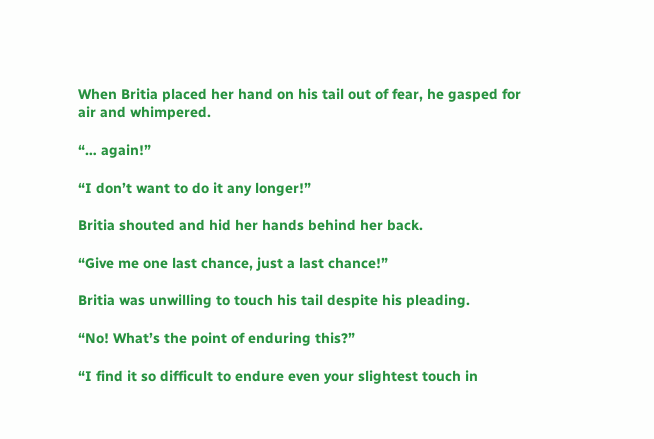When Britia placed her hand on his tail out of fear, he gasped for air and whimpered.

“… again!”

“I don’t want to do it any longer!”

Britia shouted and hid her hands behind her back.

“Give me one last chance, just a last chance!”

Britia was unwilling to touch his tail despite his pleading.

“No! What’s the point of enduring this?”

“I find it so difficult to endure even your slightest touch in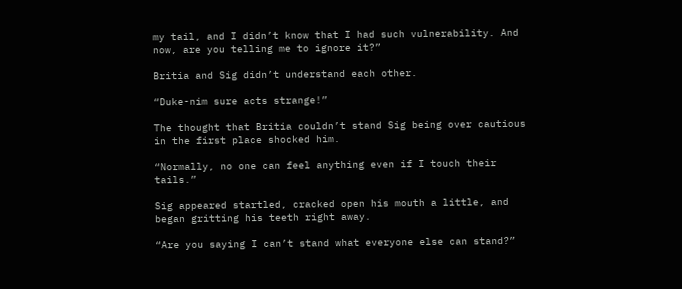my tail, and I didn’t know that I had such vulnerability. And now, are you telling me to ignore it?”

Britia and Sig didn’t understand each other.

“Duke-nim sure acts strange!”

The thought that Britia couldn’t stand Sig being over cautious in the first place shocked him.

“Normally, no one can feel anything even if I touch their tails.”

Sig appeared startled, cracked open his mouth a little, and began gritting his teeth right away.

“Are you saying I can’t stand what everyone else can stand?”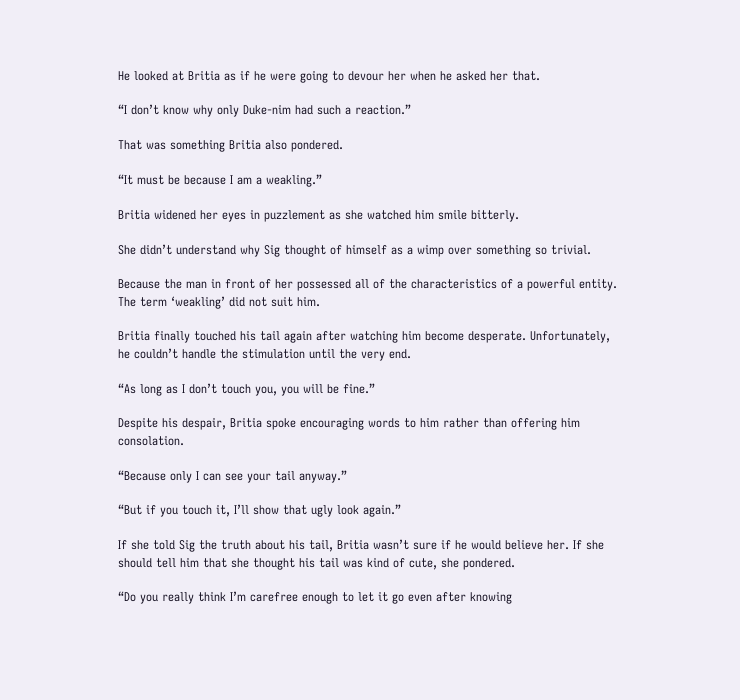He looked at Britia as if he were going to devour her when he asked her that.

“I don’t know why only Duke-nim had such a reaction.”

That was something Britia also pondered.

“It must be because I am a weakling.”

Britia widened her eyes in puzzlement as she watched him smile bitterly.

She didn’t understand why Sig thought of himself as a wimp over something so trivial.

Because the man in front of her possessed all of the characteristics of a powerful entity. The term ‘weakling’ did not suit him.

Britia finally touched his tail again after watching him become desperate. Unfortunately, he couldn’t handle the stimulation until the very end.

“As long as I don’t touch you, you will be fine.”

Despite his despair, Britia spoke encouraging words to him rather than offering him consolation.

“Because only I can see your tail anyway.”

“But if you touch it, I’ll show that ugly look again.”

If she told Sig the truth about his tail, Britia wasn’t sure if he would believe her. If she should tell him that she thought his tail was kind of cute, she pondered.

“Do you really think I’m carefree enough to let it go even after knowing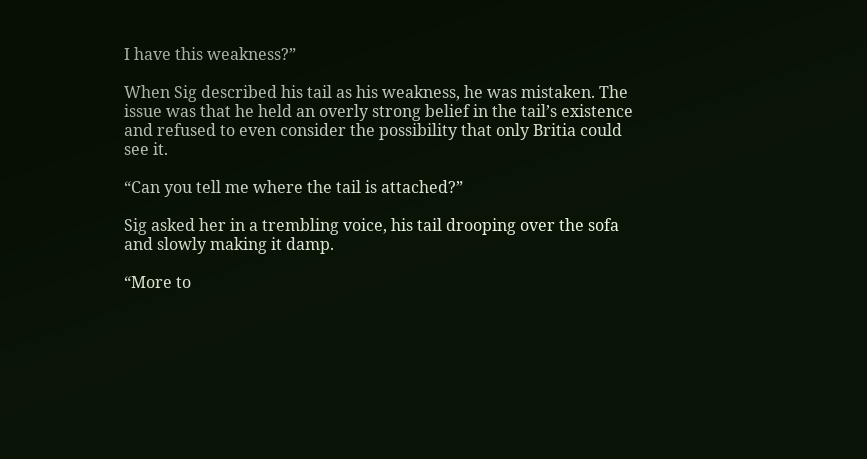I have this weakness?”

When Sig described his tail as his weakness, he was mistaken. The issue was that he held an overly strong belief in the tail’s existence and refused to even consider the possibility that only Britia could see it.

“Can you tell me where the tail is attached?”

Sig asked her in a trembling voice, his tail drooping over the sofa and slowly making it damp.

“More to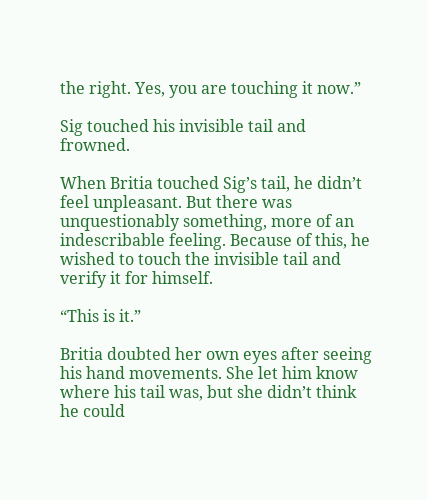the right. Yes, you are touching it now.”

Sig touched his invisible tail and frowned.

When Britia touched Sig’s tail, he didn’t feel unpleasant. But there was unquestionably something, more of an indescribable feeling. Because of this, he wished to touch the invisible tail and verify it for himself.

“This is it.”

Britia doubted her own eyes after seeing his hand movements. She let him know where his tail was, but she didn’t think he could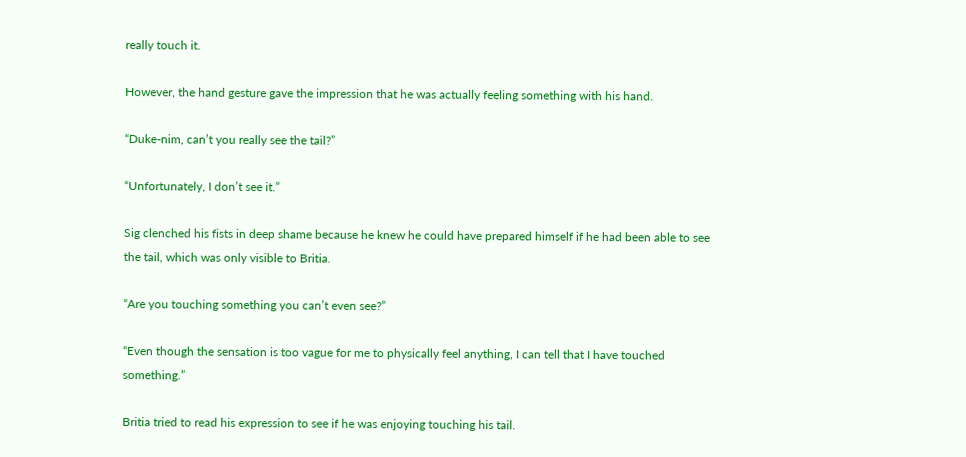really touch it.

However, the hand gesture gave the impression that he was actually feeling something with his hand.

“Duke-nim, can’t you really see the tail?”

“Unfortunately, I don’t see it.”

Sig clenched his fists in deep shame because he knew he could have prepared himself if he had been able to see the tail, which was only visible to Britia.

“Are you touching something you can’t even see?”

“Even though the sensation is too vague for me to physically feel anything, I can tell that I have touched something.”

Britia tried to read his expression to see if he was enjoying touching his tail.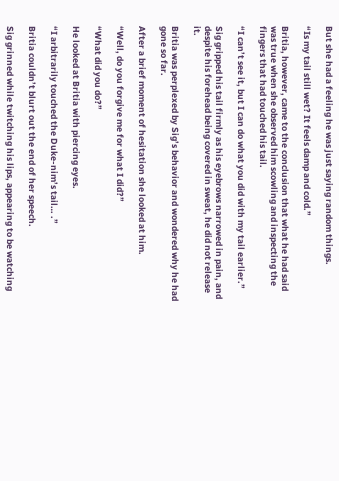But she had a feeling he was just saying random things.

“Is my tail still wet? It feels damp and cold.”

Britia, however, came to the conclusion that what he had said was true when she observed him scowling and inspecting the fingers that had touched his tail.

“I can’t see it, but I can do what you did with my tail earlier.”

Sig gripped his tail firmly as his eyebrows narrowed in pain, and despite his forehead being covered in sweat, he did not release it.

Britia was perplexed by Sig’s behavior and wondered why he had gone so far.

After a brief moment of hesitation she looked at him.

“Well, do you forgive me for what I did?”

“What did you do?”

He looked at Britia with piercing eyes.

“I arbitrarily touched the Duke-nim’s tail… .”

Britia couldn’t blurt out the end of her speech.

Sig grinned while twitching his lips, appearing to be watching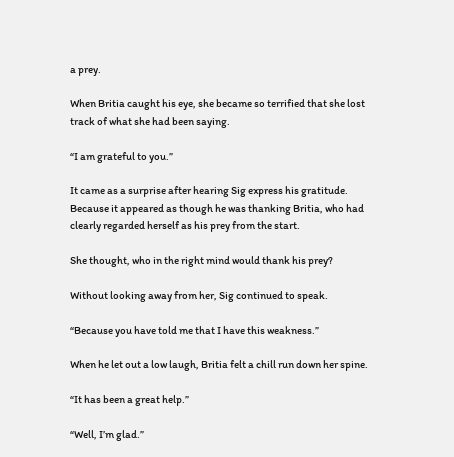a prey.

When Britia caught his eye, she became so terrified that she lost track of what she had been saying.

“I am grateful to you.”

It came as a surprise after hearing Sig express his gratitude. Because it appeared as though he was thanking Britia, who had clearly regarded herself as his prey from the start.

She thought, who in the right mind would thank his prey?

Without looking away from her, Sig continued to speak.

“Because you have told me that I have this weakness.”

When he let out a low laugh, Britia felt a chill run down her spine.

“It has been a great help.”

“Well, I’m glad.”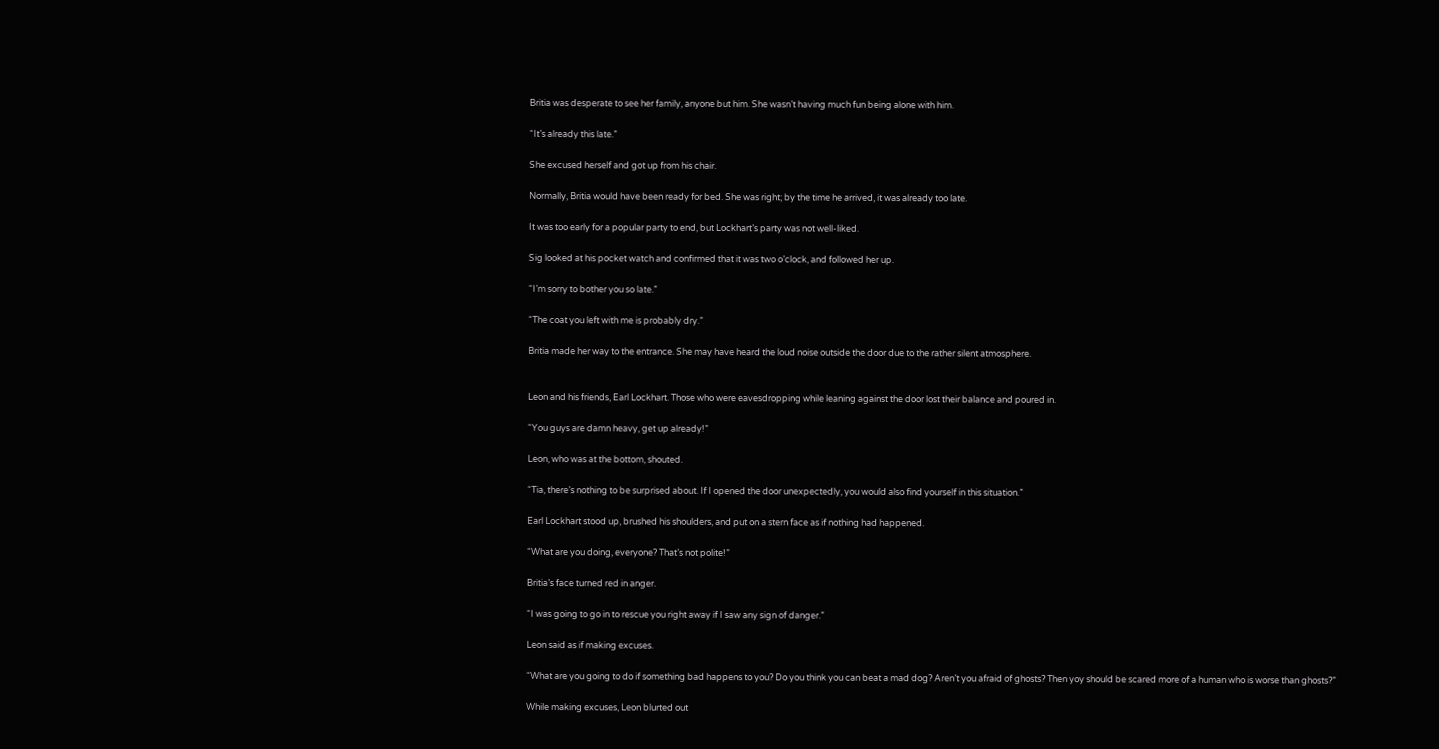Britia was desperate to see her family, anyone but him. She wasn’t having much fun being alone with him.

“It’s already this late.”

She excused herself and got up from his chair.

Normally, Britia would have been ready for bed. She was right; by the time he arrived, it was already too late.

It was too early for a popular party to end, but Lockhart’s party was not well-liked.

Sig looked at his pocket watch and confirmed that it was two o’clock, and followed her up.

“I’m sorry to bother you so late.”

“The coat you left with me is probably dry.”

Britia made her way to the entrance. She may have heard the loud noise outside the door due to the rather silent atmosphere.


Leon and his friends, Earl Lockhart. Those who were eavesdropping while leaning against the door lost their balance and poured in.

“You guys are damn heavy, get up already!”

Leon, who was at the bottom, shouted.

“Tia, there’s nothing to be surprised about. If I opened the door unexpectedly, you would also find yourself in this situation.”

Earl Lockhart stood up, brushed his shoulders, and put on a stern face as if nothing had happened.

“What are you doing, everyone? That’s not polite!”

Britia’s face turned red in anger.

“I was going to go in to rescue you right away if I saw any sign of danger.”

Leon said as if making excuses.

“What are you going to do if something bad happens to you? Do you think you can beat a mad dog? Aren’t you afraid of ghosts? Then yoy should be scared more of a human who is worse than ghosts?”

While making excuses, Leon blurted out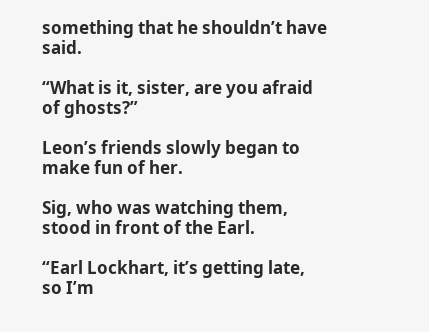something that he shouldn’t have said.

“What is it, sister, are you afraid of ghosts?”

Leon’s friends slowly began to make fun of her.

Sig, who was watching them, stood in front of the Earl.

“Earl Lockhart, it’s getting late, so I’m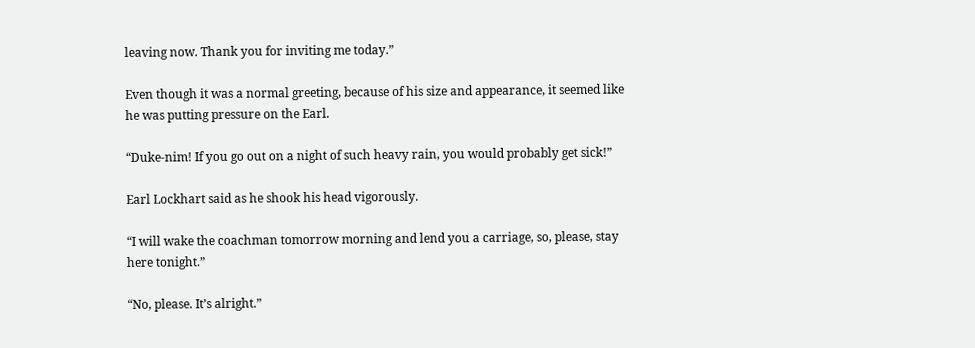leaving now. Thank you for inviting me today.”

Even though it was a normal greeting, because of his size and appearance, it seemed like he was putting pressure on the Earl.

“Duke-nim! If you go out on a night of such heavy rain, you would probably get sick!”

Earl Lockhart said as he shook his head vigorously.

“I will wake the coachman tomorrow morning and lend you a carriage, so, please, stay here tonight.”

“No, please. It’s alright.”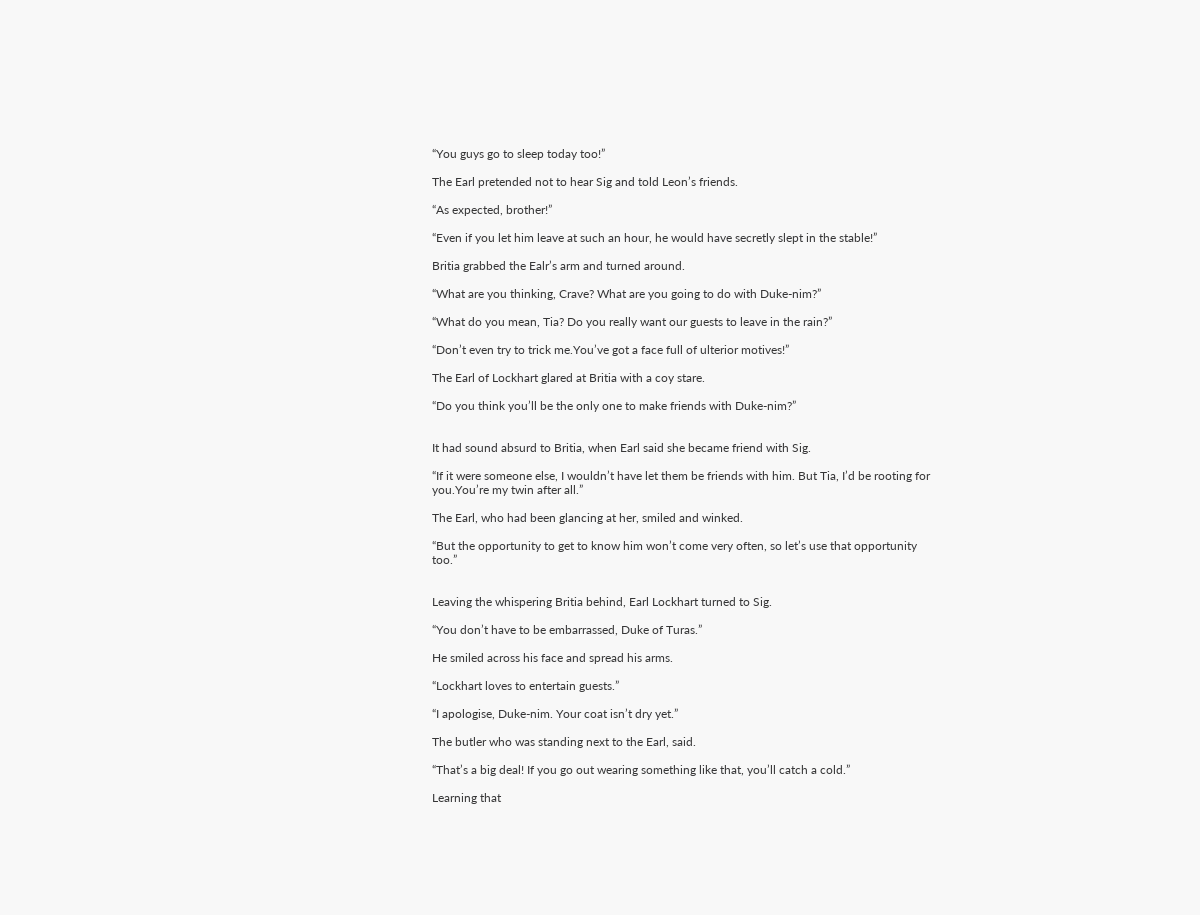“You guys go to sleep today too!”

The Earl pretended not to hear Sig and told Leon’s friends.

“As expected, brother!”

“Even if you let him leave at such an hour, he would have secretly slept in the stable!”

Britia grabbed the Ealr’s arm and turned around.

“What are you thinking, Crave? What are you going to do with Duke-nim?”

“What do you mean, Tia? Do you really want our guests to leave in the rain?”

“Don’t even try to trick me.You’ve got a face full of ulterior motives!”

The Earl of Lockhart glared at Britia with a coy stare.

“Do you think you’ll be the only one to make friends with Duke-nim?”


It had sound absurd to Britia, when Earl said she became friend with Sig.

“If it were someone else, I wouldn’t have let them be friends with him. But Tia, I’d be rooting for you.You’re my twin after all.”

The Earl, who had been glancing at her, smiled and winked.

“But the opportunity to get to know him won’t come very often, so let’s use that opportunity too.”


Leaving the whispering Britia behind, Earl Lockhart turned to Sig.

“You don’t have to be embarrassed, Duke of Turas.”

He smiled across his face and spread his arms.

“Lockhart loves to entertain guests.”

“I apologise, Duke-nim. Your coat isn’t dry yet.”

The butler who was standing next to the Earl, said.

“That’s a big deal! If you go out wearing something like that, you’ll catch a cold.”

Learning that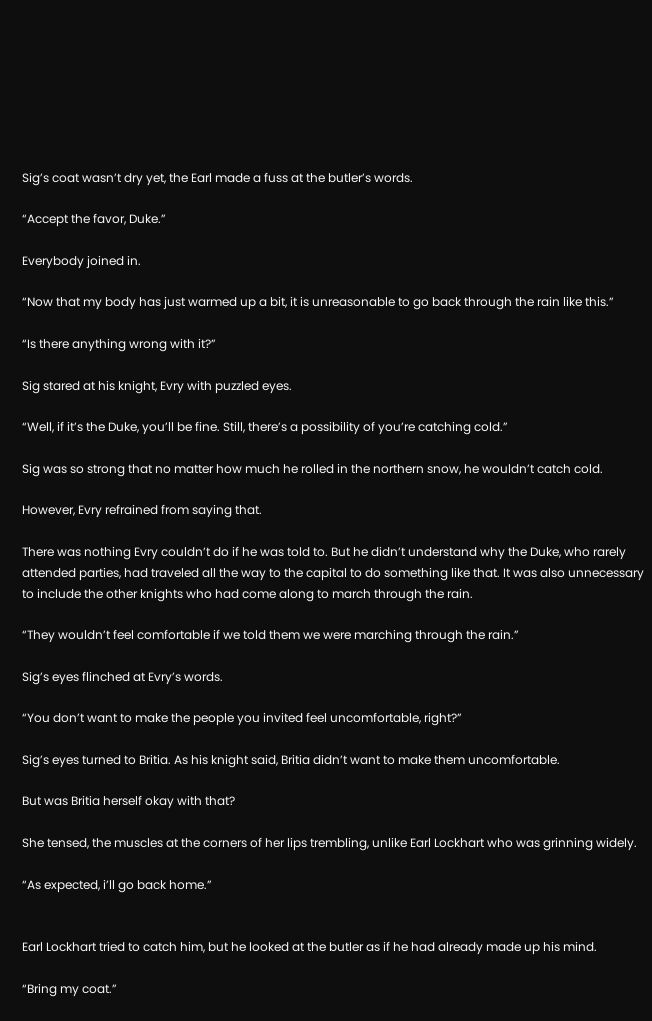Sig’s coat wasn’t dry yet, the Earl made a fuss at the butler’s words.

“Accept the favor, Duke.”

Everybody joined in.

“Now that my body has just warmed up a bit, it is unreasonable to go back through the rain like this.”

“Is there anything wrong with it?”

Sig stared at his knight, Evry with puzzled eyes.

“Well, if it’s the Duke, you’ll be fine. Still, there’s a possibility of you’re catching cold.”

Sig was so strong that no matter how much he rolled in the northern snow, he wouldn’t catch cold.

However, Evry refrained from saying that.

There was nothing Evry couldn’t do if he was told to. But he didn’t understand why the Duke, who rarely attended parties, had traveled all the way to the capital to do something like that. It was also unnecessary to include the other knights who had come along to march through the rain.

“They wouldn’t feel comfortable if we told them we were marching through the rain.”

Sig’s eyes flinched at Evry’s words.

“You don’t want to make the people you invited feel uncomfortable, right?”

Sig’s eyes turned to Britia. As his knight said, Britia didn’t want to make them uncomfortable.

But was Britia herself okay with that?

She tensed, the muscles at the corners of her lips trembling, unlike Earl Lockhart who was grinning widely.

“As expected, i’ll go back home.”


Earl Lockhart tried to catch him, but he looked at the butler as if he had already made up his mind.

“Bring my coat.”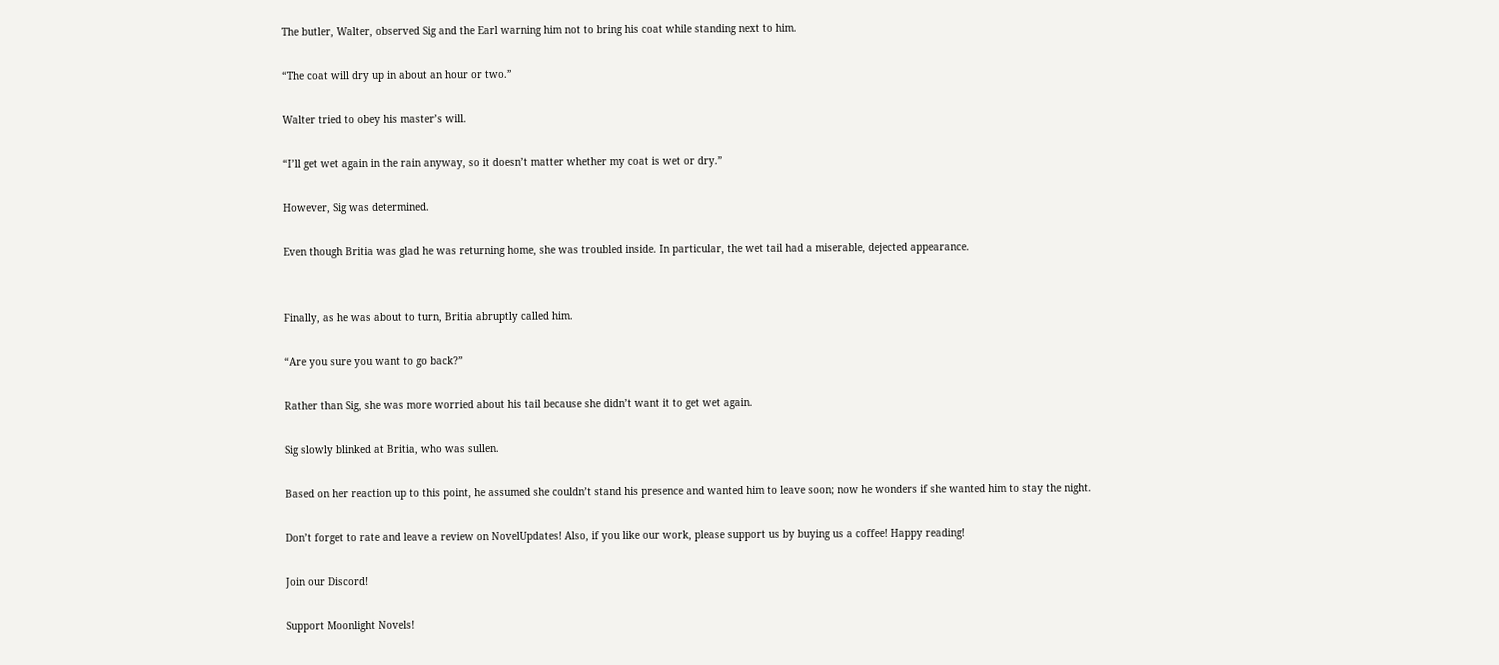The butler, Walter, observed Sig and the Earl warning him not to bring his coat while standing next to him.

“The coat will dry up in about an hour or two.”

Walter tried to obey his master’s will.

“I’ll get wet again in the rain anyway, so it doesn’t matter whether my coat is wet or dry.”

However, Sig was determined.

Even though Britia was glad he was returning home, she was troubled inside. In particular, the wet tail had a miserable, dejected appearance.


Finally, as he was about to turn, Britia abruptly called him.

“Are you sure you want to go back?”

Rather than Sig, she was more worried about his tail because she didn’t want it to get wet again.

Sig slowly blinked at Britia, who was sullen.

Based on her reaction up to this point, he assumed she couldn’t stand his presence and wanted him to leave soon; now he wonders if she wanted him to stay the night.

Don’t forget to rate and leave a review on NovelUpdates! Also, if you like our work, please support us by buying us a coffee! Happy reading!

Join our Discord!

Support Moonlight Novels!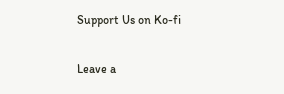Support Us on Ko-fi


Leave a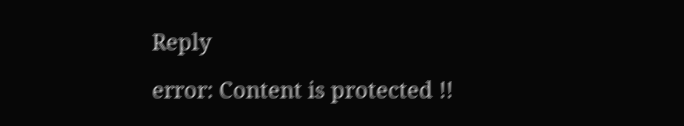Reply

error: Content is protected !!